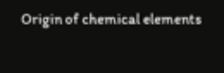Origin of chemical elements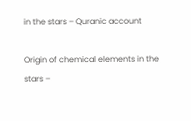in the stars – Quranic account

Origin of chemical elements in the stars –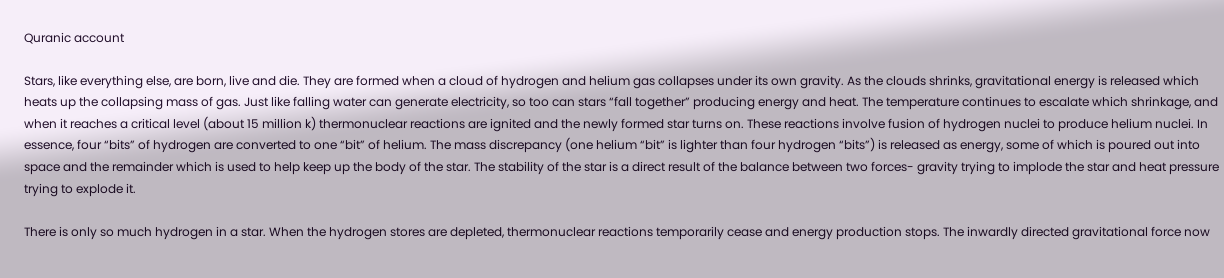Quranic account

Stars, like everything else, are born, live and die. They are formed when a cloud of hydrogen and helium gas collapses under its own gravity. As the clouds shrinks, gravitational energy is released which heats up the collapsing mass of gas. Just like falling water can generate electricity, so too can stars “fall together” producing energy and heat. The temperature continues to escalate which shrinkage, and when it reaches a critical level (about 15 million k) thermonuclear reactions are ignited and the newly formed star turns on. These reactions involve fusion of hydrogen nuclei to produce helium nuclei. In essence, four “bits” of hydrogen are converted to one “bit” of helium. The mass discrepancy (one helium “bit” is lighter than four hydrogen “bits”) is released as energy, some of which is poured out into space and the remainder which is used to help keep up the body of the star. The stability of the star is a direct result of the balance between two forces- gravity trying to implode the star and heat pressure trying to explode it.

There is only so much hydrogen in a star. When the hydrogen stores are depleted, thermonuclear reactions temporarily cease and energy production stops. The inwardly directed gravitational force now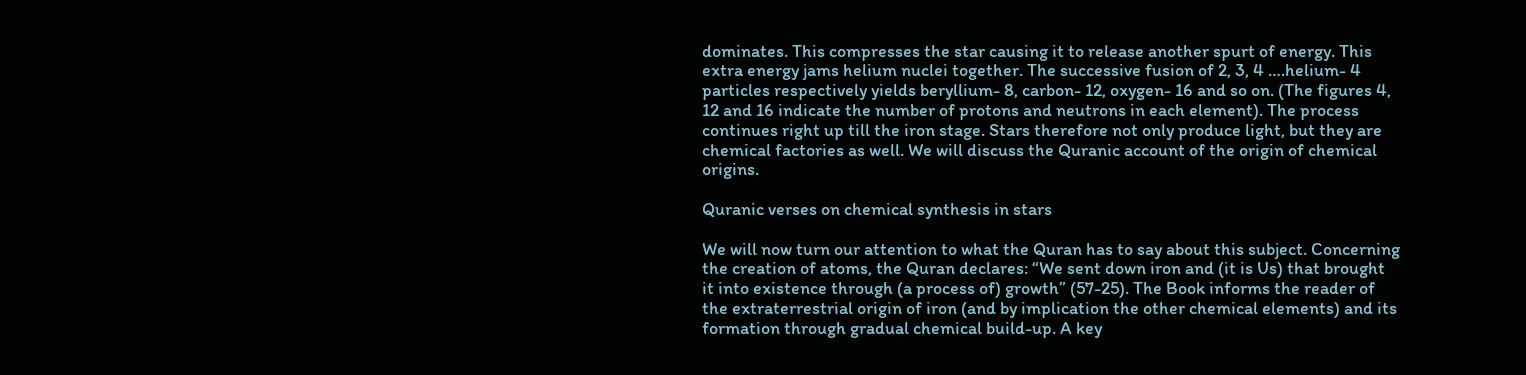dominates. This compresses the star causing it to release another spurt of energy. This extra energy jams helium nuclei together. The successive fusion of 2, 3, 4 ….helium- 4 particles respectively yields beryllium- 8, carbon- 12, oxygen- 16 and so on. (The figures 4, 12 and 16 indicate the number of protons and neutrons in each element). The process continues right up till the iron stage. Stars therefore not only produce light, but they are chemical factories as well. We will discuss the Quranic account of the origin of chemical origins.

Quranic verses on chemical synthesis in stars

We will now turn our attention to what the Quran has to say about this subject. Concerning the creation of atoms, the Quran declares: “We sent down iron and (it is Us) that brought it into existence through (a process of) growth” (57-25). The Book informs the reader of the extraterrestrial origin of iron (and by implication the other chemical elements) and its formation through gradual chemical build-up. A key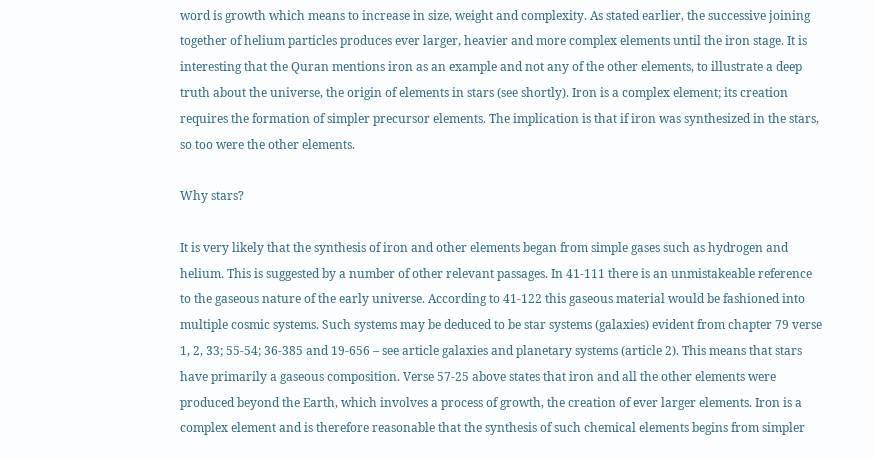word is growth which means to increase in size, weight and complexity. As stated earlier, the successive joining together of helium particles produces ever larger, heavier and more complex elements until the iron stage. It is interesting that the Quran mentions iron as an example and not any of the other elements, to illustrate a deep truth about the universe, the origin of elements in stars (see shortly). Iron is a complex element; its creation requires the formation of simpler precursor elements. The implication is that if iron was synthesized in the stars, so too were the other elements.

Why stars?

It is very likely that the synthesis of iron and other elements began from simple gases such as hydrogen and helium. This is suggested by a number of other relevant passages. In 41-111 there is an unmistakeable reference to the gaseous nature of the early universe. According to 41-122 this gaseous material would be fashioned into multiple cosmic systems. Such systems may be deduced to be star systems (galaxies) evident from chapter 79 verse 1, 2, 33; 55-54; 36-385 and 19-656 – see article galaxies and planetary systems (article 2). This means that stars have primarily a gaseous composition. Verse 57-25 above states that iron and all the other elements were produced beyond the Earth, which involves a process of growth, the creation of ever larger elements. Iron is a complex element and is therefore reasonable that the synthesis of such chemical elements begins from simpler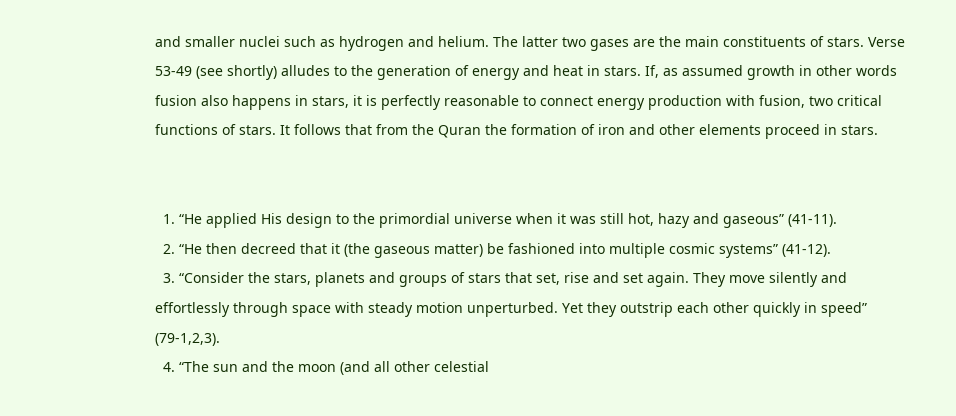and smaller nuclei such as hydrogen and helium. The latter two gases are the main constituents of stars. Verse 53-49 (see shortly) alludes to the generation of energy and heat in stars. If, as assumed growth in other words fusion also happens in stars, it is perfectly reasonable to connect energy production with fusion, two critical functions of stars. It follows that from the Quran the formation of iron and other elements proceed in stars.


  1. “He applied His design to the primordial universe when it was still hot, hazy and gaseous” (41-11).
  2. “He then decreed that it (the gaseous matter) be fashioned into multiple cosmic systems” (41-12).
  3. “Consider the stars, planets and groups of stars that set, rise and set again. They move silently and effortlessly through space with steady motion unperturbed. Yet they outstrip each other quickly in speed” (79-1,2,3).
  4. “The sun and the moon (and all other celestial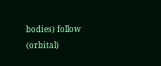bodies) follow (orbital)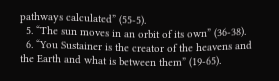pathways calculated” (55-5).
  5. “The sun moves in an orbit of its own” (36-38).
  6. “You Sustainer is the creator of the heavens and the Earth and what is between them” (19-65).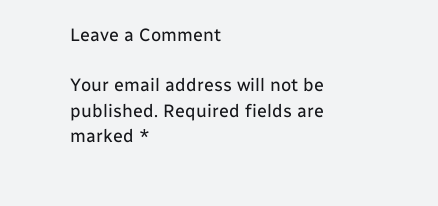Leave a Comment

Your email address will not be published. Required fields are marked *